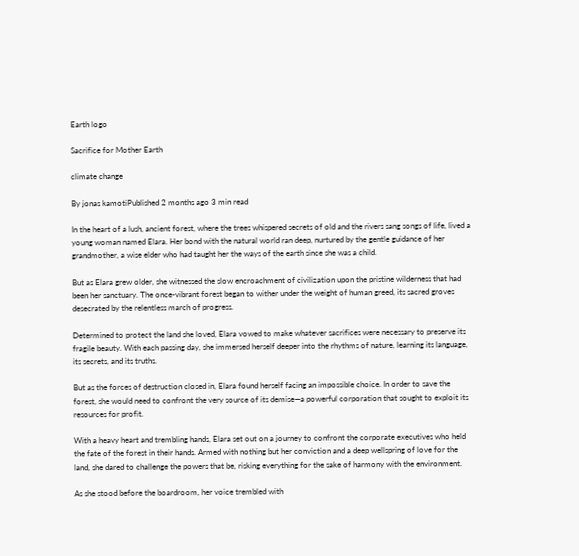Earth logo

Sacrifice for Mother Earth

climate change

By jonas kamotiPublished 2 months ago 3 min read

In the heart of a lush, ancient forest, where the trees whispered secrets of old and the rivers sang songs of life, lived a young woman named Elara. Her bond with the natural world ran deep, nurtured by the gentle guidance of her grandmother, a wise elder who had taught her the ways of the earth since she was a child.

But as Elara grew older, she witnessed the slow encroachment of civilization upon the pristine wilderness that had been her sanctuary. The once-vibrant forest began to wither under the weight of human greed, its sacred groves desecrated by the relentless march of progress.

Determined to protect the land she loved, Elara vowed to make whatever sacrifices were necessary to preserve its fragile beauty. With each passing day, she immersed herself deeper into the rhythms of nature, learning its language, its secrets, and its truths.

But as the forces of destruction closed in, Elara found herself facing an impossible choice. In order to save the forest, she would need to confront the very source of its demise—a powerful corporation that sought to exploit its resources for profit.

With a heavy heart and trembling hands, Elara set out on a journey to confront the corporate executives who held the fate of the forest in their hands. Armed with nothing but her conviction and a deep wellspring of love for the land, she dared to challenge the powers that be, risking everything for the sake of harmony with the environment.

As she stood before the boardroom, her voice trembled with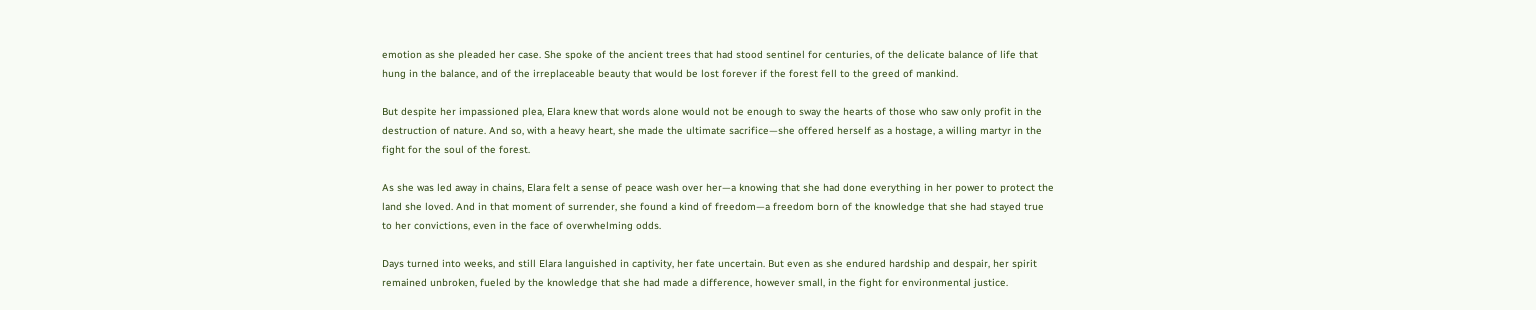emotion as she pleaded her case. She spoke of the ancient trees that had stood sentinel for centuries, of the delicate balance of life that hung in the balance, and of the irreplaceable beauty that would be lost forever if the forest fell to the greed of mankind.

But despite her impassioned plea, Elara knew that words alone would not be enough to sway the hearts of those who saw only profit in the destruction of nature. And so, with a heavy heart, she made the ultimate sacrifice—she offered herself as a hostage, a willing martyr in the fight for the soul of the forest.

As she was led away in chains, Elara felt a sense of peace wash over her—a knowing that she had done everything in her power to protect the land she loved. And in that moment of surrender, she found a kind of freedom—a freedom born of the knowledge that she had stayed true to her convictions, even in the face of overwhelming odds.

Days turned into weeks, and still Elara languished in captivity, her fate uncertain. But even as she endured hardship and despair, her spirit remained unbroken, fueled by the knowledge that she had made a difference, however small, in the fight for environmental justice.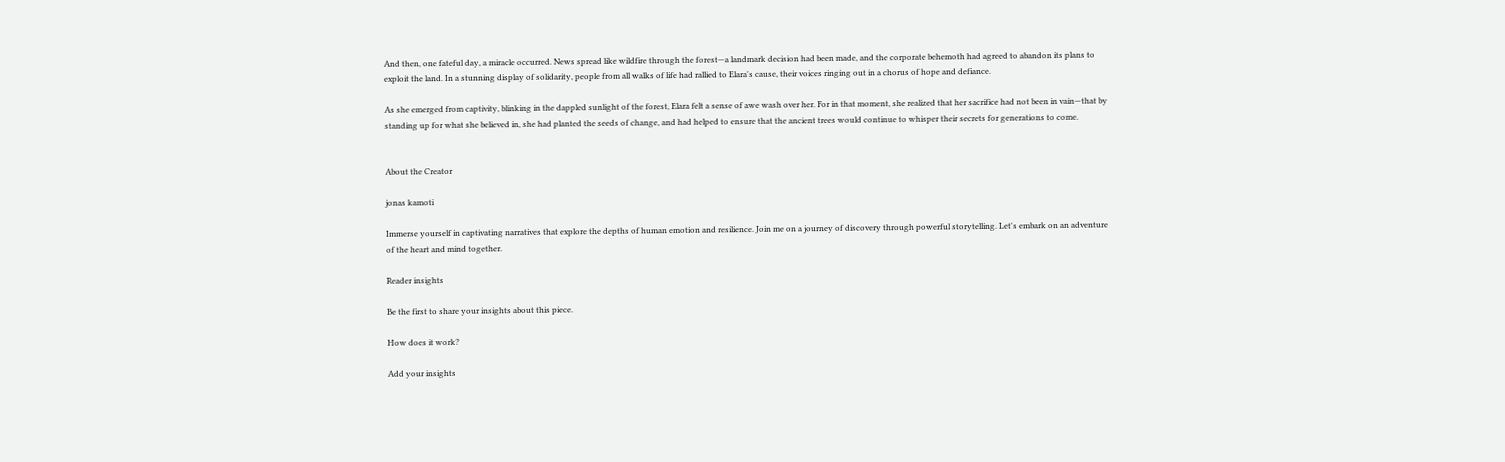And then, one fateful day, a miracle occurred. News spread like wildfire through the forest—a landmark decision had been made, and the corporate behemoth had agreed to abandon its plans to exploit the land. In a stunning display of solidarity, people from all walks of life had rallied to Elara's cause, their voices ringing out in a chorus of hope and defiance.

As she emerged from captivity, blinking in the dappled sunlight of the forest, Elara felt a sense of awe wash over her. For in that moment, she realized that her sacrifice had not been in vain—that by standing up for what she believed in, she had planted the seeds of change, and had helped to ensure that the ancient trees would continue to whisper their secrets for generations to come.


About the Creator

jonas kamoti

Immerse yourself in captivating narratives that explore the depths of human emotion and resilience. Join me on a journey of discovery through powerful storytelling. Let's embark on an adventure of the heart and mind together.

Reader insights

Be the first to share your insights about this piece.

How does it work?

Add your insights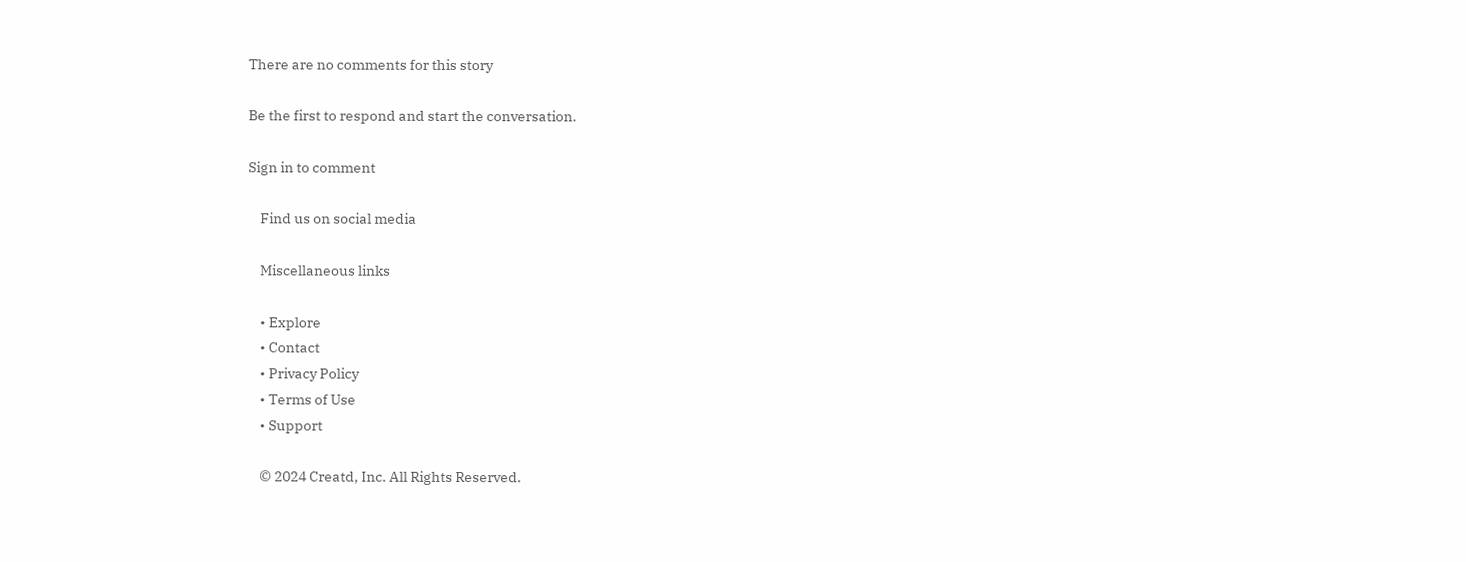There are no comments for this story

Be the first to respond and start the conversation.

Sign in to comment

    Find us on social media

    Miscellaneous links

    • Explore
    • Contact
    • Privacy Policy
    • Terms of Use
    • Support

    © 2024 Creatd, Inc. All Rights Reserved.